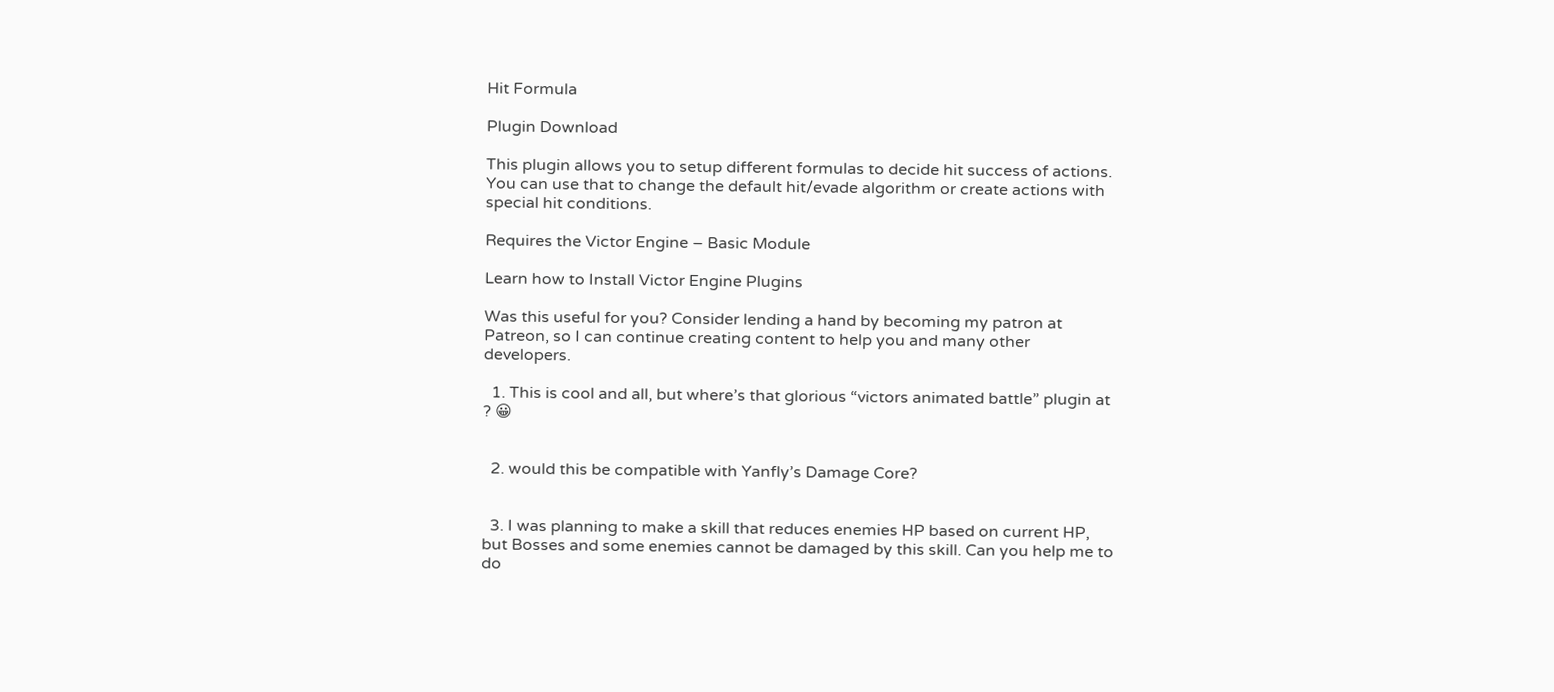Hit Formula

Plugin Download

This plugin allows you to setup different formulas to decide hit success of actions. You can use that to change the default hit/evade algorithm or create actions with special hit conditions.

Requires the Victor Engine – Basic Module

Learn how to Install Victor Engine Plugins

Was this useful for you? Consider lending a hand by becoming my patron at Patreon, so I can continue creating content to help you and many other developers.

  1. This is cool and all, but where’s that glorious “victors animated battle” plugin at ? 😀


  2. would this be compatible with Yanfly’s Damage Core?


  3. I was planning to make a skill that reduces enemies HP based on current HP, but Bosses and some enemies cannot be damaged by this skill. Can you help me to do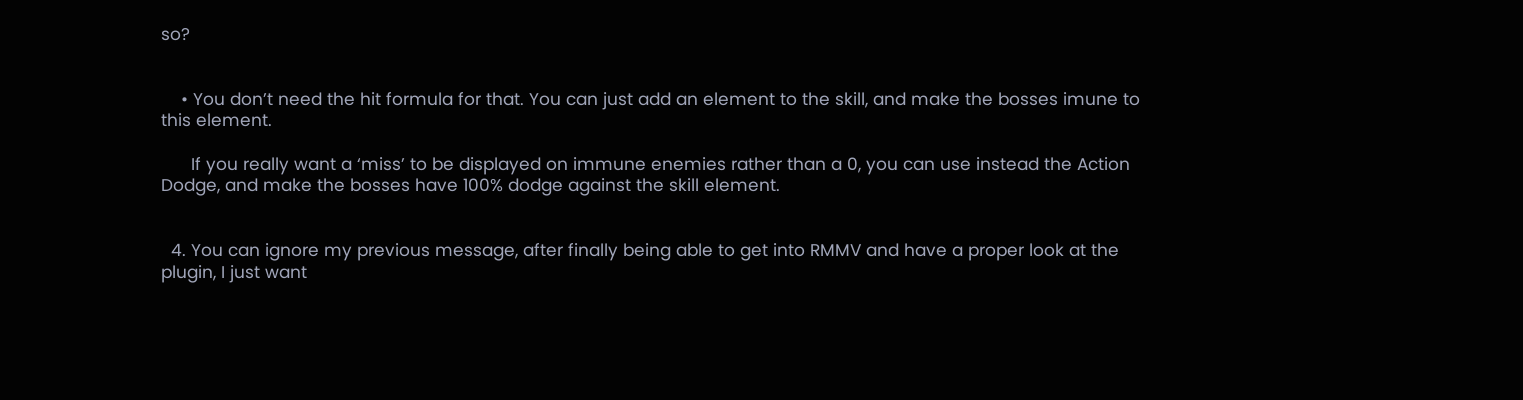so?


    • You don’t need the hit formula for that. You can just add an element to the skill, and make the bosses imune to this element.

      If you really want a ‘miss’ to be displayed on immune enemies rather than a 0, you can use instead the Action Dodge, and make the bosses have 100% dodge against the skill element.


  4. You can ignore my previous message, after finally being able to get into RMMV and have a proper look at the plugin, I just want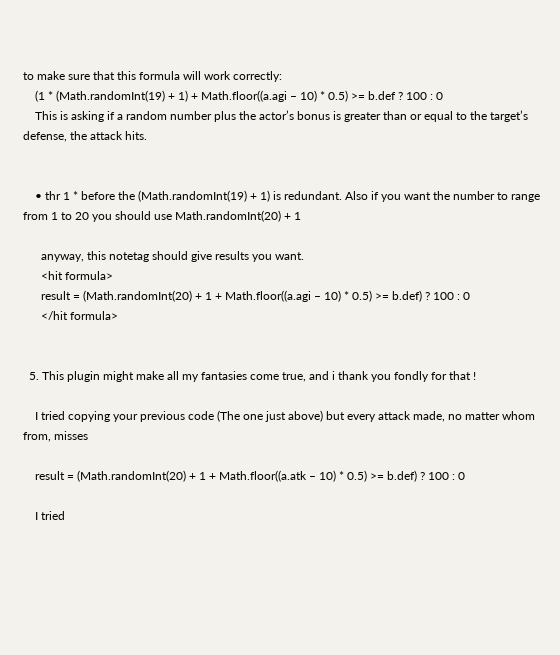to make sure that this formula will work correctly:
    (1 * (Math.randomInt(19) + 1) + Math.floor((a.agi – 10) * 0.5) >= b.def ? 100 : 0
    This is asking if a random number plus the actor’s bonus is greater than or equal to the target’s defense, the attack hits.


    • thr 1 * before the (Math.randomInt(19) + 1) is redundant. Also if you want the number to range from 1 to 20 you should use Math.randomInt(20) + 1

      anyway, this notetag should give results you want.
      <hit formula>
      result = (Math.randomInt(20) + 1 + Math.floor((a.agi – 10) * 0.5) >= b.def) ? 100 : 0
      </hit formula>


  5. This plugin might make all my fantasies come true, and i thank you fondly for that !

    I tried copying your previous code (The one just above) but every attack made, no matter whom from, misses

    result = (Math.randomInt(20) + 1 + Math.floor((a.atk – 10) * 0.5) >= b.def) ? 100 : 0

    I tried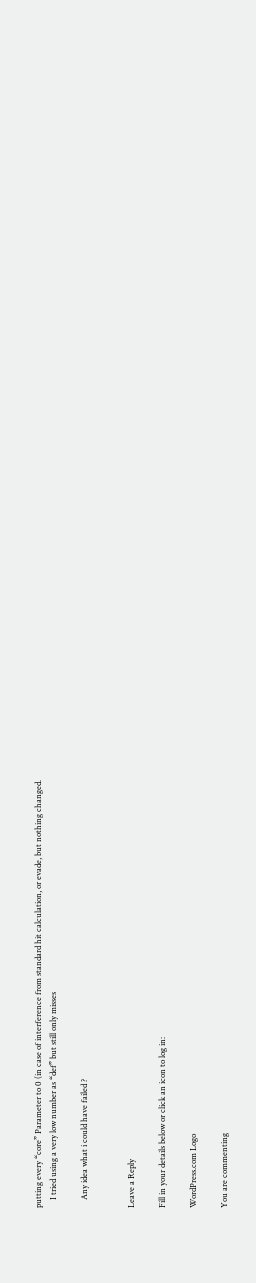putting every “core” Parameter to 0 (in case of interference from standard hit calculation, or evade, but nothing changed.
    I tried using a very low number as “def” but still only misses

    Any idea what i could have failed ?


Leave a Reply

Fill in your details below or click an icon to log in:

WordPress.com Logo

You are commenting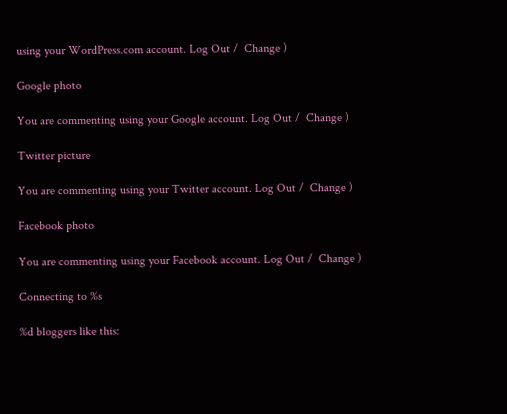using your WordPress.com account. Log Out /  Change )

Google photo

You are commenting using your Google account. Log Out /  Change )

Twitter picture

You are commenting using your Twitter account. Log Out /  Change )

Facebook photo

You are commenting using your Facebook account. Log Out /  Change )

Connecting to %s

%d bloggers like this: